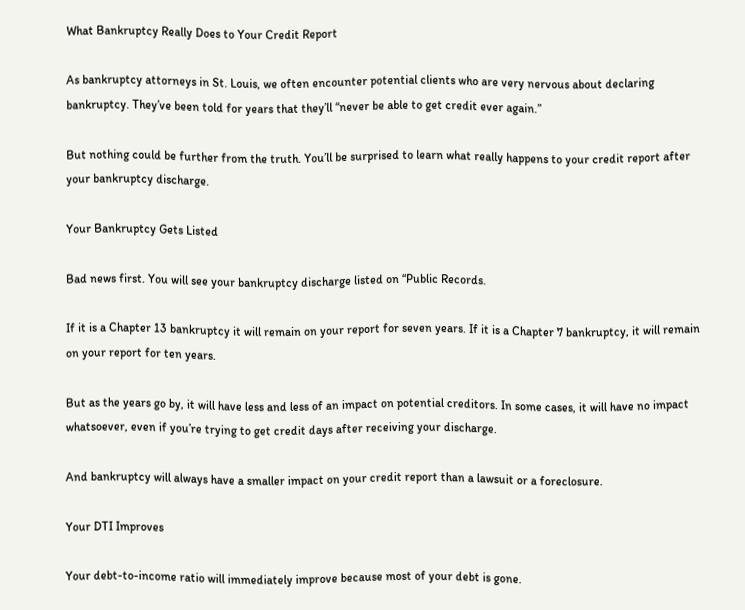What Bankruptcy Really Does to Your Credit Report

As bankruptcy attorneys in St. Louis, we often encounter potential clients who are very nervous about declaring bankruptcy. They’ve been told for years that they’ll “never be able to get credit ever again.”

But nothing could be further from the truth. You’ll be surprised to learn what really happens to your credit report after your bankruptcy discharge.

Your Bankruptcy Gets Listed

Bad news first. You will see your bankruptcy discharge listed on “Public Records.

If it is a Chapter 13 bankruptcy it will remain on your report for seven years. If it is a Chapter 7 bankruptcy, it will remain on your report for ten years.

But as the years go by, it will have less and less of an impact on potential creditors. In some cases, it will have no impact whatsoever, even if you’re trying to get credit days after receiving your discharge.

And bankruptcy will always have a smaller impact on your credit report than a lawsuit or a foreclosure.

Your DTI Improves

Your debt-to-income ratio will immediately improve because most of your debt is gone.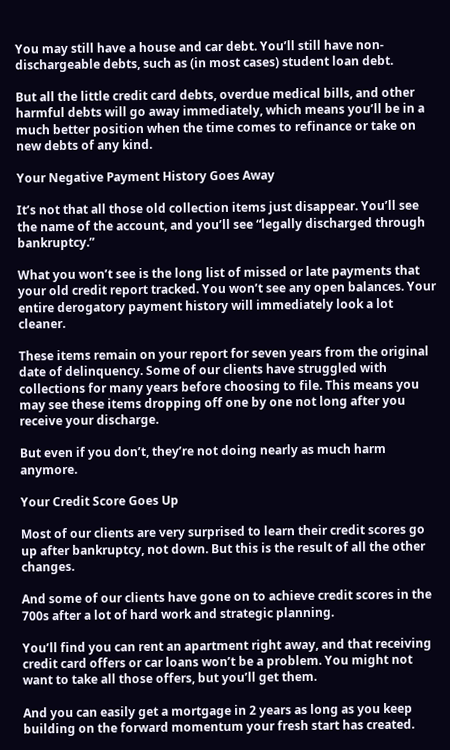You may still have a house and car debt. You’ll still have non-dischargeable debts, such as (in most cases) student loan debt.

But all the little credit card debts, overdue medical bills, and other harmful debts will go away immediately, which means you’ll be in a much better position when the time comes to refinance or take on new debts of any kind.

Your Negative Payment History Goes Away

It’s not that all those old collection items just disappear. You’ll see the name of the account, and you’ll see “legally discharged through bankruptcy.”

What you won’t see is the long list of missed or late payments that your old credit report tracked. You won’t see any open balances. Your entire derogatory payment history will immediately look a lot cleaner.

These items remain on your report for seven years from the original date of delinquency. Some of our clients have struggled with collections for many years before choosing to file. This means you may see these items dropping off one by one not long after you receive your discharge.

But even if you don’t, they’re not doing nearly as much harm anymore.

Your Credit Score Goes Up

Most of our clients are very surprised to learn their credit scores go up after bankruptcy, not down. But this is the result of all the other changes.

And some of our clients have gone on to achieve credit scores in the 700s after a lot of hard work and strategic planning.

You’ll find you can rent an apartment right away, and that receiving credit card offers or car loans won’t be a problem. You might not want to take all those offers, but you’ll get them.

And you can easily get a mortgage in 2 years as long as you keep building on the forward momentum your fresh start has created.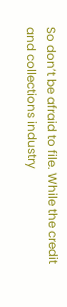So don’t be afraid to file. While the credit and collections industry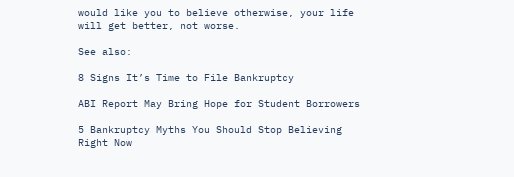would like you to believe otherwise, your life will get better, not worse.

See also:

8 Signs It’s Time to File Bankruptcy

ABI Report May Bring Hope for Student Borrowers

5 Bankruptcy Myths You Should Stop Believing Right Now